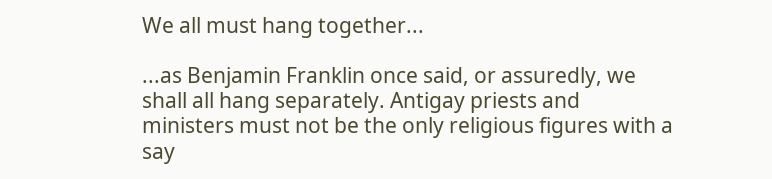We all must hang together...

...as Benjamin Franklin once said, or assuredly, we shall all hang separately. Antigay priests and ministers must not be the only religious figures with a say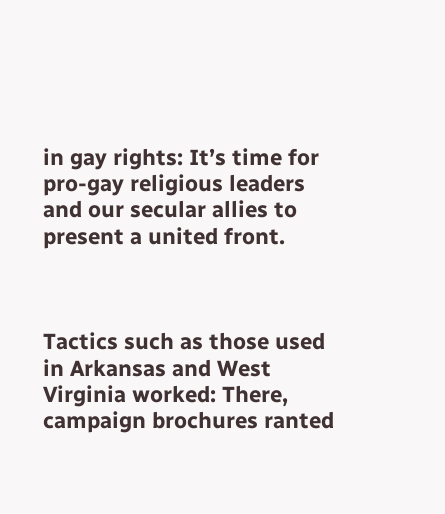in gay rights: It’s time for pro-gay religious leaders and our secular allies to present a united front.



Tactics such as those used in Arkansas and West Virginia worked: There, campaign brochures ranted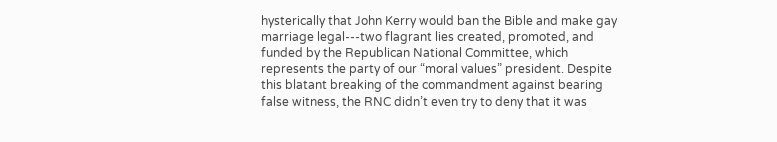hysterically that John Kerry would ban the Bible and make gay marriage legal---two flagrant lies created, promoted, and funded by the Republican National Committee, which represents the party of our “moral values” president. Despite this blatant breaking of the commandment against bearing false witness, the RNC didn’t even try to deny that it was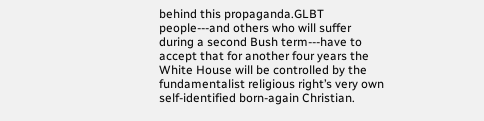behind this propaganda.GLBT people---and others who will suffer during a second Bush term---have to accept that for another four years the White House will be controlled by the fundamentalist religious right’s very own self-identified born-again Christian.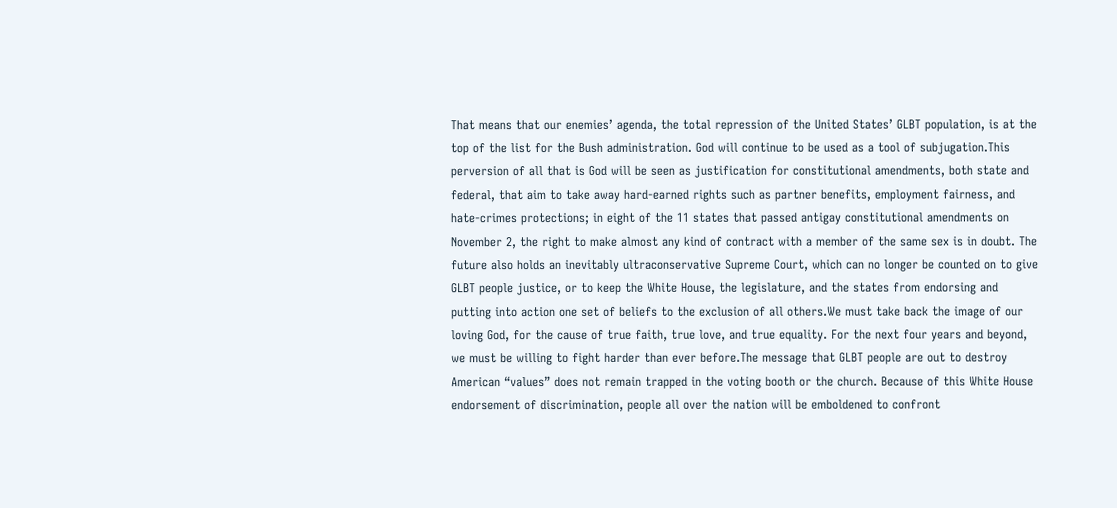That means that our enemies’ agenda, the total repression of the United States’ GLBT population, is at the top of the list for the Bush administration. God will continue to be used as a tool of subjugation.This perversion of all that is God will be seen as justification for constitutional amendments, both state and federal, that aim to take away hard-earned rights such as partner benefits, employment fairness, and hate-crimes protections; in eight of the 11 states that passed antigay constitutional amendments on November 2, the right to make almost any kind of contract with a member of the same sex is in doubt. The future also holds an inevitably ultraconservative Supreme Court, which can no longer be counted on to give GLBT people justice, or to keep the White House, the legislature, and the states from endorsing and putting into action one set of beliefs to the exclusion of all others.We must take back the image of our loving God, for the cause of true faith, true love, and true equality. For the next four years and beyond, we must be willing to fight harder than ever before.The message that GLBT people are out to destroy American “values” does not remain trapped in the voting booth or the church. Because of this White House endorsement of discrimination, people all over the nation will be emboldened to confront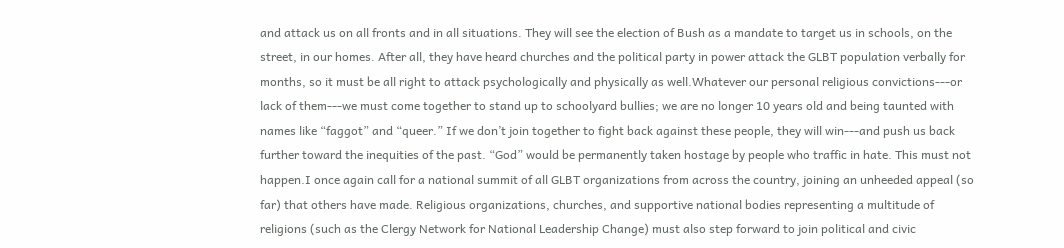and attack us on all fronts and in all situations. They will see the election of Bush as a mandate to target us in schools, on the street, in our homes. After all, they have heard churches and the political party in power attack the GLBT population verbally for months, so it must be all right to attack psychologically and physically as well.Whatever our personal religious convictions---or lack of them---we must come together to stand up to schoolyard bullies; we are no longer 10 years old and being taunted with names like “faggot” and “queer.” If we don’t join together to fight back against these people, they will win---and push us back further toward the inequities of the past. “God” would be permanently taken hostage by people who traffic in hate. This must not happen.I once again call for a national summit of all GLBT organizations from across the country, joining an unheeded appeal (so far) that others have made. Religious organizations, churches, and supportive national bodies representing a multitude of religions (such as the Clergy Network for National Leadership Change) must also step forward to join political and civic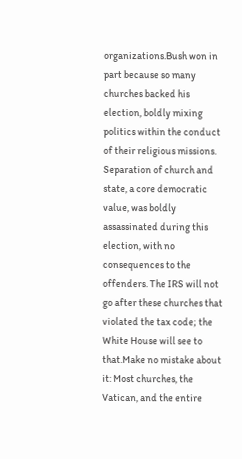organizations.Bush won in part because so many churches backed his election, boldly mixing politics within the conduct of their religious missions. Separation of church and state, a core democratic value, was boldly assassinated during this election, with no consequences to the offenders. The IRS will not go after these churches that violated the tax code; the White House will see to that.Make no mistake about it: Most churches, the Vatican, and the entire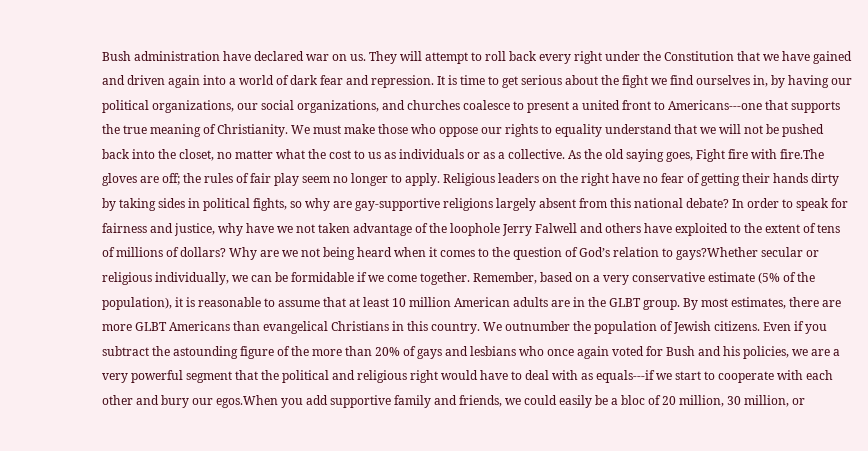Bush administration have declared war on us. They will attempt to roll back every right under the Constitution that we have gained and driven again into a world of dark fear and repression. It is time to get serious about the fight we find ourselves in, by having our political organizations, our social organizations, and churches coalesce to present a united front to Americans---one that supports the true meaning of Christianity. We must make those who oppose our rights to equality understand that we will not be pushed back into the closet, no matter what the cost to us as individuals or as a collective. As the old saying goes, Fight fire with fire.The gloves are off; the rules of fair play seem no longer to apply. Religious leaders on the right have no fear of getting their hands dirty by taking sides in political fights, so why are gay-supportive religions largely absent from this national debate? In order to speak for fairness and justice, why have we not taken advantage of the loophole Jerry Falwell and others have exploited to the extent of tens of millions of dollars? Why are we not being heard when it comes to the question of God’s relation to gays?Whether secular or religious individually, we can be formidable if we come together. Remember, based on a very conservative estimate (5% of the population), it is reasonable to assume that at least 10 million American adults are in the GLBT group. By most estimates, there are more GLBT Americans than evangelical Christians in this country. We outnumber the population of Jewish citizens. Even if you subtract the astounding figure of the more than 20% of gays and lesbians who once again voted for Bush and his policies, we are a very powerful segment that the political and religious right would have to deal with as equals---if we start to cooperate with each other and bury our egos.When you add supportive family and friends, we could easily be a bloc of 20 million, 30 million, or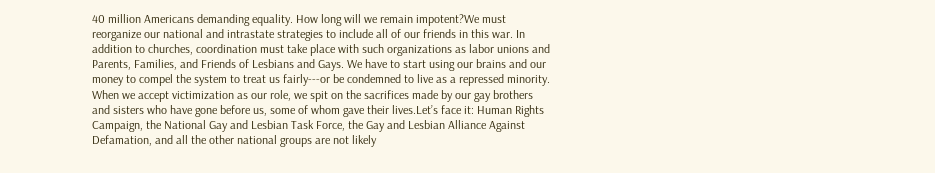40 million Americans demanding equality. How long will we remain impotent?We must reorganize our national and intrastate strategies to include all of our friends in this war. In addition to churches, coordination must take place with such organizations as labor unions and Parents, Families, and Friends of Lesbians and Gays. We have to start using our brains and our money to compel the system to treat us fairly---or be condemned to live as a repressed minority. When we accept victimization as our role, we spit on the sacrifices made by our gay brothers and sisters who have gone before us, some of whom gave their lives.Let’s face it: Human Rights Campaign, the National Gay and Lesbian Task Force, the Gay and Lesbian Alliance Against Defamation, and all the other national groups are not likely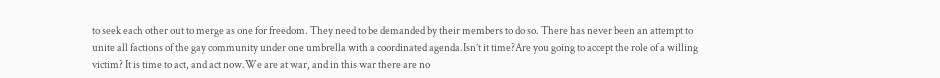to seek each other out to merge as one for freedom. They need to be demanded by their members to do so. There has never been an attempt to unite all factions of the gay community under one umbrella with a coordinated agenda.Isn’t it time?Are you going to accept the role of a willing victim? It is time to act, and act now.We are at war, and in this war there are no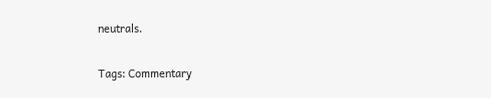neutrals.

Tags: Commentary